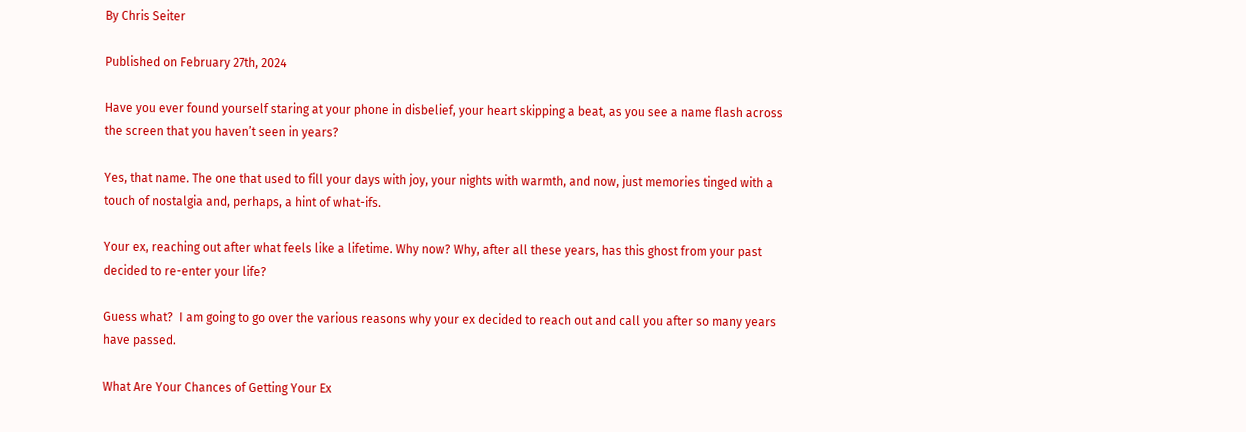By Chris Seiter

Published on February 27th, 2024

Have you ever found yourself staring at your phone in disbelief, your heart skipping a beat, as you see a name flash across the screen that you haven’t seen in years?

Yes, that name. The one that used to fill your days with joy, your nights with warmth, and now, just memories tinged with a touch of nostalgia and, perhaps, a hint of what-ifs.

Your ex, reaching out after what feels like a lifetime. Why now? Why, after all these years, has this ghost from your past decided to re-enter your life?

Guess what?  I am going to go over the various reasons why your ex decided to reach out and call you after so many years have passed.

What Are Your Chances of Getting Your Ex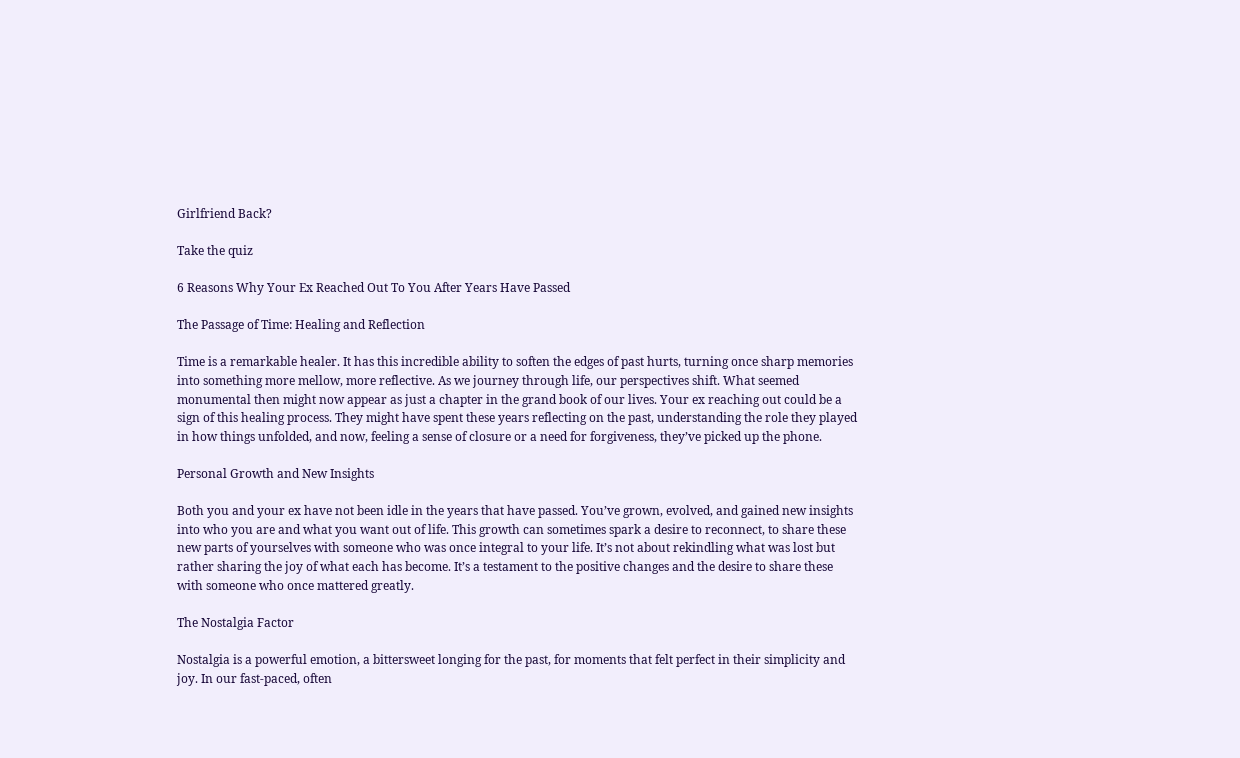Girlfriend Back?

Take the quiz

6 Reasons Why Your Ex Reached Out To You After Years Have Passed

The Passage of Time: Healing and Reflection

Time is a remarkable healer. It has this incredible ability to soften the edges of past hurts, turning once sharp memories into something more mellow, more reflective. As we journey through life, our perspectives shift. What seemed monumental then might now appear as just a chapter in the grand book of our lives. Your ex reaching out could be a sign of this healing process. They might have spent these years reflecting on the past, understanding the role they played in how things unfolded, and now, feeling a sense of closure or a need for forgiveness, they’ve picked up the phone.

Personal Growth and New Insights

Both you and your ex have not been idle in the years that have passed. You’ve grown, evolved, and gained new insights into who you are and what you want out of life. This growth can sometimes spark a desire to reconnect, to share these new parts of yourselves with someone who was once integral to your life. It’s not about rekindling what was lost but rather sharing the joy of what each has become. It’s a testament to the positive changes and the desire to share these with someone who once mattered greatly.

The Nostalgia Factor

Nostalgia is a powerful emotion, a bittersweet longing for the past, for moments that felt perfect in their simplicity and joy. In our fast-paced, often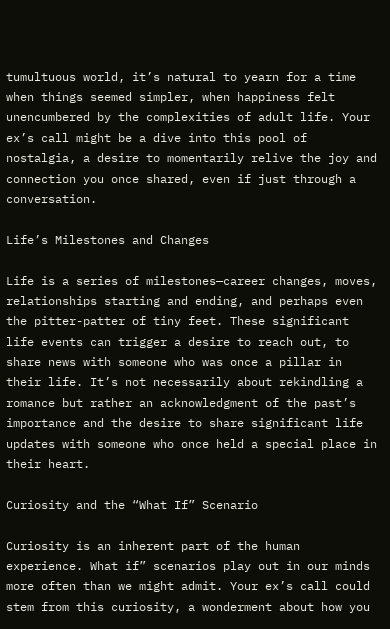tumultuous world, it’s natural to yearn for a time when things seemed simpler, when happiness felt unencumbered by the complexities of adult life. Your ex’s call might be a dive into this pool of nostalgia, a desire to momentarily relive the joy and connection you once shared, even if just through a conversation.

Life’s Milestones and Changes

Life is a series of milestones—career changes, moves, relationships starting and ending, and perhaps even the pitter-patter of tiny feet. These significant life events can trigger a desire to reach out, to share news with someone who was once a pillar in their life. It’s not necessarily about rekindling a romance but rather an acknowledgment of the past’s importance and the desire to share significant life updates with someone who once held a special place in their heart.

Curiosity and the “What If” Scenario

Curiosity is an inherent part of the human experience. What if” scenarios play out in our minds more often than we might admit. Your ex’s call could stem from this curiosity, a wonderment about how you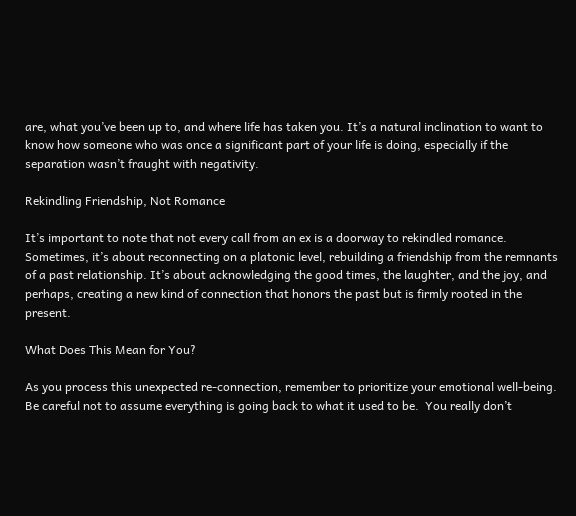are, what you’ve been up to, and where life has taken you. It’s a natural inclination to want to know how someone who was once a significant part of your life is doing, especially if the separation wasn’t fraught with negativity.

Rekindling Friendship, Not Romance

It’s important to note that not every call from an ex is a doorway to rekindled romance. Sometimes, it’s about reconnecting on a platonic level, rebuilding a friendship from the remnants of a past relationship. It’s about acknowledging the good times, the laughter, and the joy, and perhaps, creating a new kind of connection that honors the past but is firmly rooted in the present.

What Does This Mean for You?

As you process this unexpected re-connection, remember to prioritize your emotional well-being. Be careful not to assume everything is going back to what it used to be.  You really don’t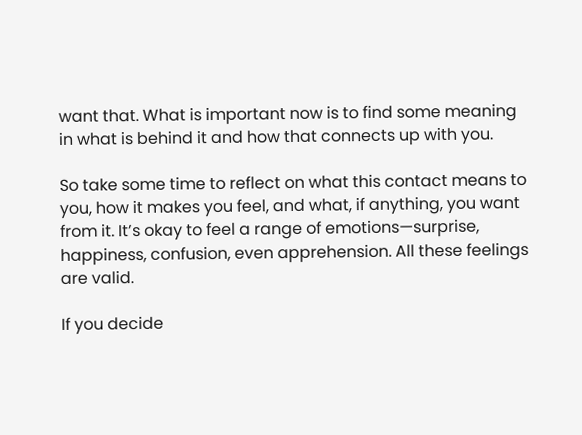want that. What is important now is to find some meaning in what is behind it and how that connects up with you.

So take some time to reflect on what this contact means to you, how it makes you feel, and what, if anything, you want from it. It’s okay to feel a range of emotions—surprise, happiness, confusion, even apprehension. All these feelings are valid.

If you decide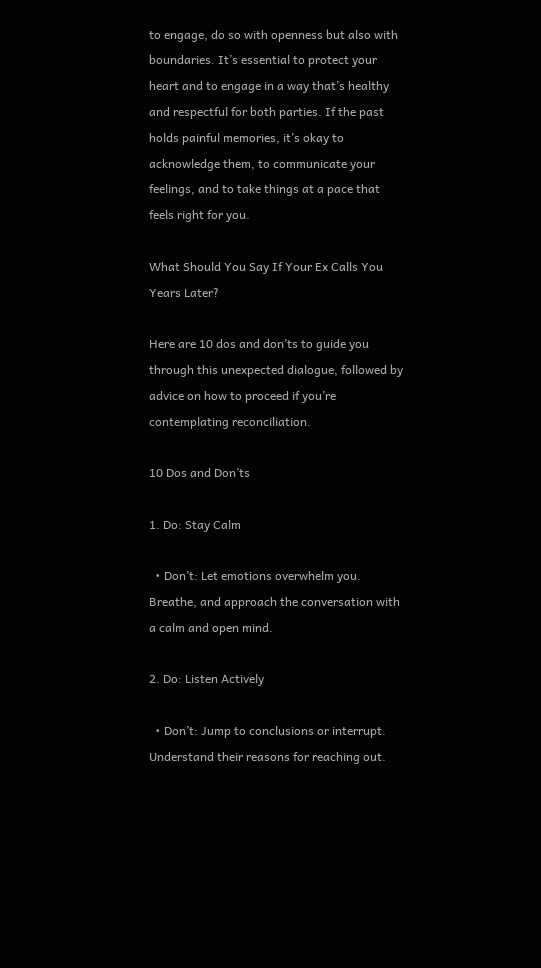to engage, do so with openness but also with boundaries. It’s essential to protect your heart and to engage in a way that’s healthy and respectful for both parties. If the past holds painful memories, it’s okay to acknowledge them, to communicate your feelings, and to take things at a pace that feels right for you.

What Should You Say If Your Ex Calls You Years Later?

Here are 10 dos and don’ts to guide you through this unexpected dialogue, followed by advice on how to proceed if you’re contemplating reconciliation.

10 Dos and Don’ts

1. Do: Stay Calm

  • Don’t: Let emotions overwhelm you. Breathe, and approach the conversation with a calm and open mind.

2. Do: Listen Actively

  • Don’t: Jump to conclusions or interrupt. Understand their reasons for reaching out.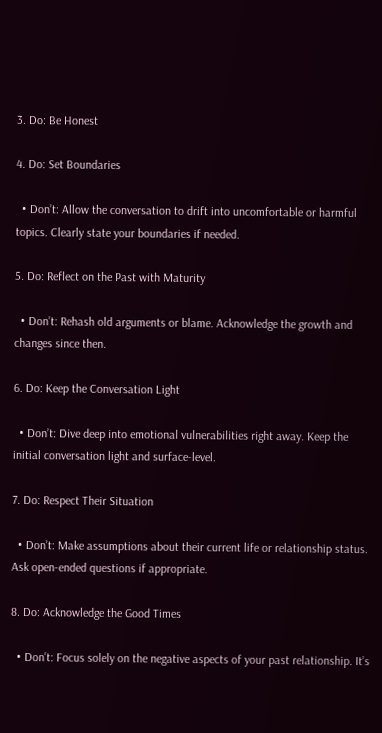3. Do: Be Honest

4. Do: Set Boundaries

  • Don’t: Allow the conversation to drift into uncomfortable or harmful topics. Clearly state your boundaries if needed.

5. Do: Reflect on the Past with Maturity

  • Don’t: Rehash old arguments or blame. Acknowledge the growth and changes since then.

6. Do: Keep the Conversation Light

  • Don’t: Dive deep into emotional vulnerabilities right away. Keep the initial conversation light and surface-level.

7. Do: Respect Their Situation

  • Don’t: Make assumptions about their current life or relationship status. Ask open-ended questions if appropriate.

8. Do: Acknowledge the Good Times

  • Don’t: Focus solely on the negative aspects of your past relationship. It’s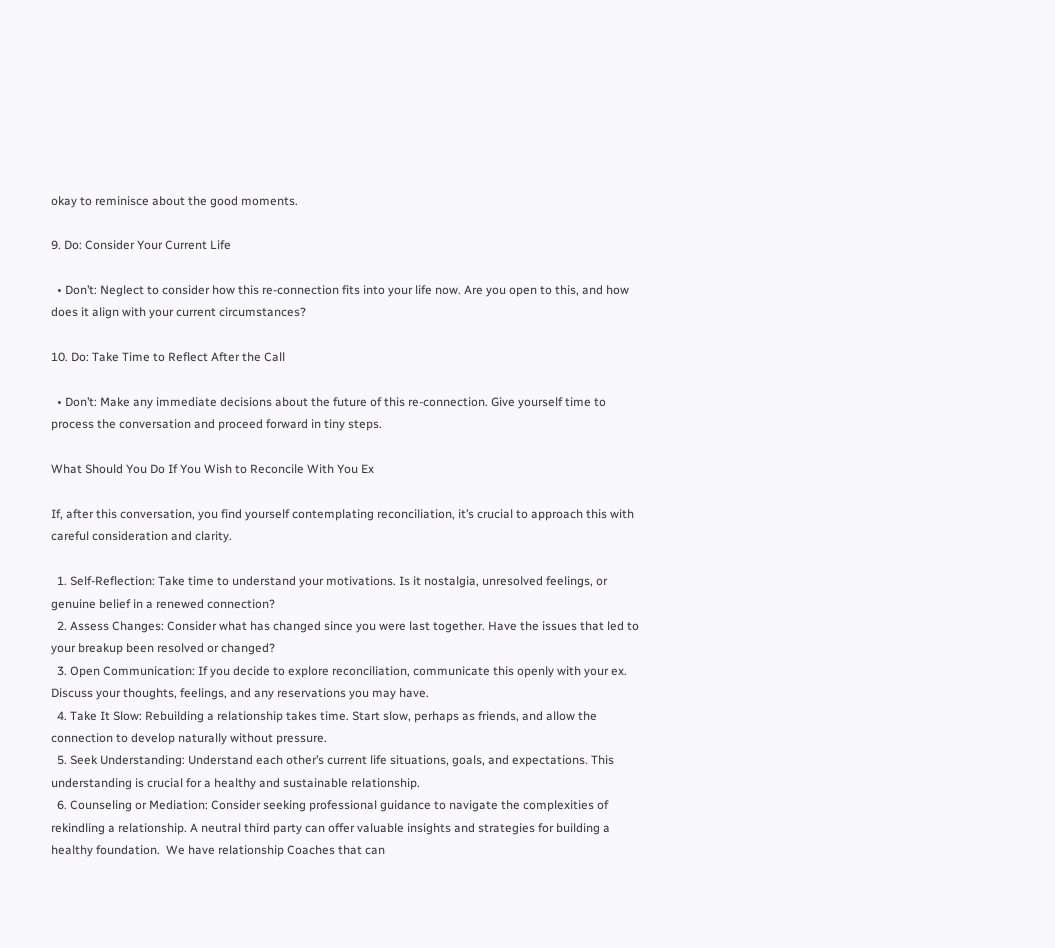okay to reminisce about the good moments.

9. Do: Consider Your Current Life

  • Don’t: Neglect to consider how this re-connection fits into your life now. Are you open to this, and how does it align with your current circumstances?

10. Do: Take Time to Reflect After the Call

  • Don’t: Make any immediate decisions about the future of this re-connection. Give yourself time to process the conversation and proceed forward in tiny steps.

What Should You Do If You Wish to Reconcile With You Ex

If, after this conversation, you find yourself contemplating reconciliation, it’s crucial to approach this with careful consideration and clarity.

  1. Self-Reflection: Take time to understand your motivations. Is it nostalgia, unresolved feelings, or genuine belief in a renewed connection?
  2. Assess Changes: Consider what has changed since you were last together. Have the issues that led to your breakup been resolved or changed?
  3. Open Communication: If you decide to explore reconciliation, communicate this openly with your ex. Discuss your thoughts, feelings, and any reservations you may have.
  4. Take It Slow: Rebuilding a relationship takes time. Start slow, perhaps as friends, and allow the connection to develop naturally without pressure.
  5. Seek Understanding: Understand each other’s current life situations, goals, and expectations. This understanding is crucial for a healthy and sustainable relationship.
  6. Counseling or Mediation: Consider seeking professional guidance to navigate the complexities of rekindling a relationship. A neutral third party can offer valuable insights and strategies for building a healthy foundation.  We have relationship Coaches that can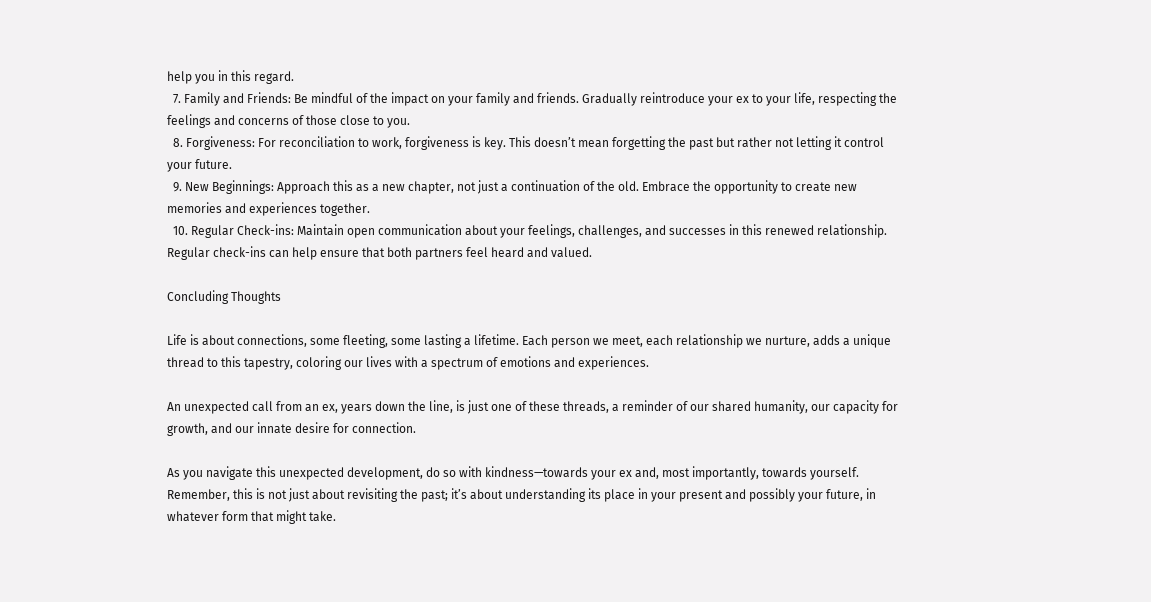help you in this regard.
  7. Family and Friends: Be mindful of the impact on your family and friends. Gradually reintroduce your ex to your life, respecting the feelings and concerns of those close to you.
  8. Forgiveness: For reconciliation to work, forgiveness is key. This doesn’t mean forgetting the past but rather not letting it control your future.
  9. New Beginnings: Approach this as a new chapter, not just a continuation of the old. Embrace the opportunity to create new memories and experiences together.
  10. Regular Check-ins: Maintain open communication about your feelings, challenges, and successes in this renewed relationship. Regular check-ins can help ensure that both partners feel heard and valued.

Concluding Thoughts

Life is about connections, some fleeting, some lasting a lifetime. Each person we meet, each relationship we nurture, adds a unique thread to this tapestry, coloring our lives with a spectrum of emotions and experiences.

An unexpected call from an ex, years down the line, is just one of these threads, a reminder of our shared humanity, our capacity for growth, and our innate desire for connection.

As you navigate this unexpected development, do so with kindness—towards your ex and, most importantly, towards yourself. Remember, this is not just about revisiting the past; it’s about understanding its place in your present and possibly your future, in whatever form that might take.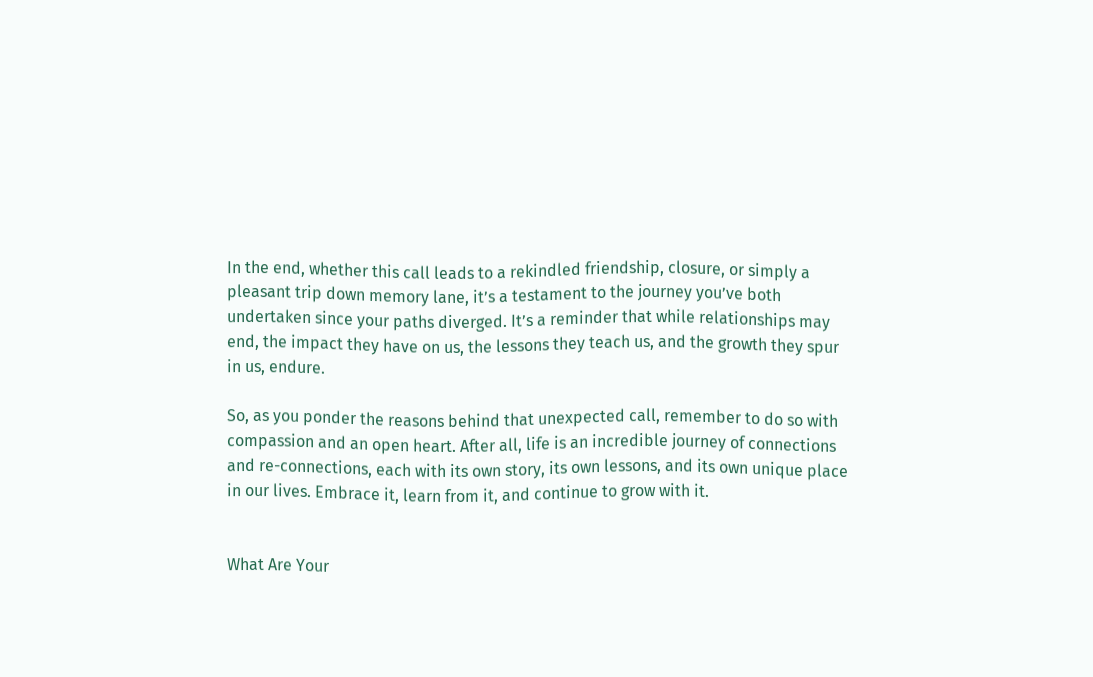In the end, whether this call leads to a rekindled friendship, closure, or simply a pleasant trip down memory lane, it’s a testament to the journey you’ve both undertaken since your paths diverged. It’s a reminder that while relationships may end, the impact they have on us, the lessons they teach us, and the growth they spur in us, endure.

So, as you ponder the reasons behind that unexpected call, remember to do so with compassion and an open heart. After all, life is an incredible journey of connections and re-connections, each with its own story, its own lessons, and its own unique place in our lives. Embrace it, learn from it, and continue to grow with it.


What Are Your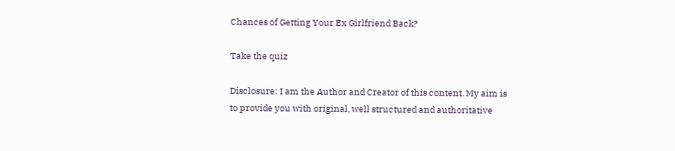Chances of Getting Your Ex Girlfriend Back?

Take the quiz

Disclosure: I am the Author and Creator of this content. My aim is to provide you with original, well structured and authoritative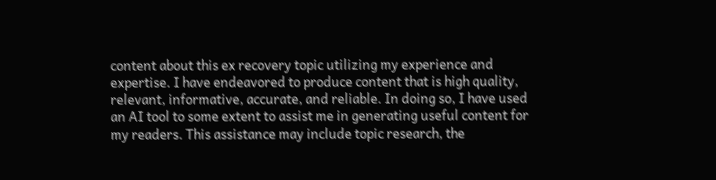content about this ex recovery topic utilizing my experience and expertise. I have endeavored to produce content that is high quality, relevant, informative, accurate, and reliable. In doing so, I have used an AI tool to some extent to assist me in generating useful content for my readers. This assistance may include topic research, the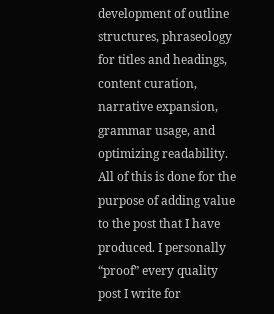development of outline structures, phraseology for titles and headings, content curation, narrative expansion, grammar usage, and optimizing readability. All of this is done for the purpose of adding value to the post that I have produced. I personally “proof” every quality post I write for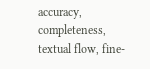accuracy, completeness, textual flow, fine-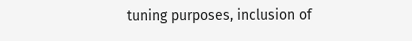tuning purposes, inclusion of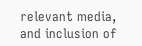relevant media, and inclusion of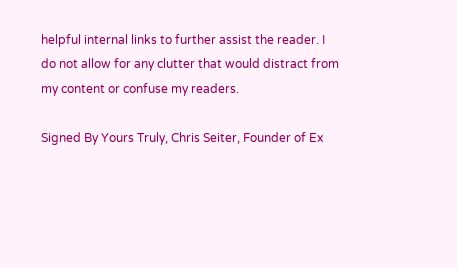helpful internal links to further assist the reader. I do not allow for any clutter that would distract from my content or confuse my readers.

Signed By Yours Truly, Chris Seiter, Founder of Ex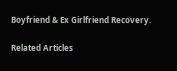Boyfriend & Ex Girlfriend Recovery.

Related Articles